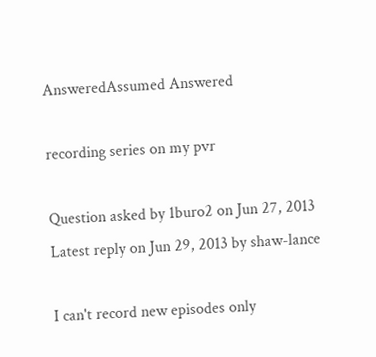AnsweredAssumed Answered

recording series on my pvr

Question asked by 1buro2 on Jun 27, 2013
Latest reply on Jun 29, 2013 by shaw-lance

I can't record new episodes only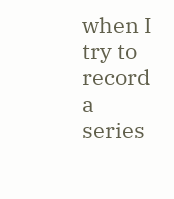when I try to record a series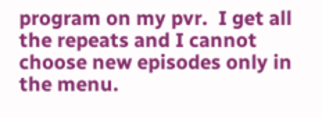program on my pvr.  I get all the repeats and I cannot choose new episodes only in the menu.